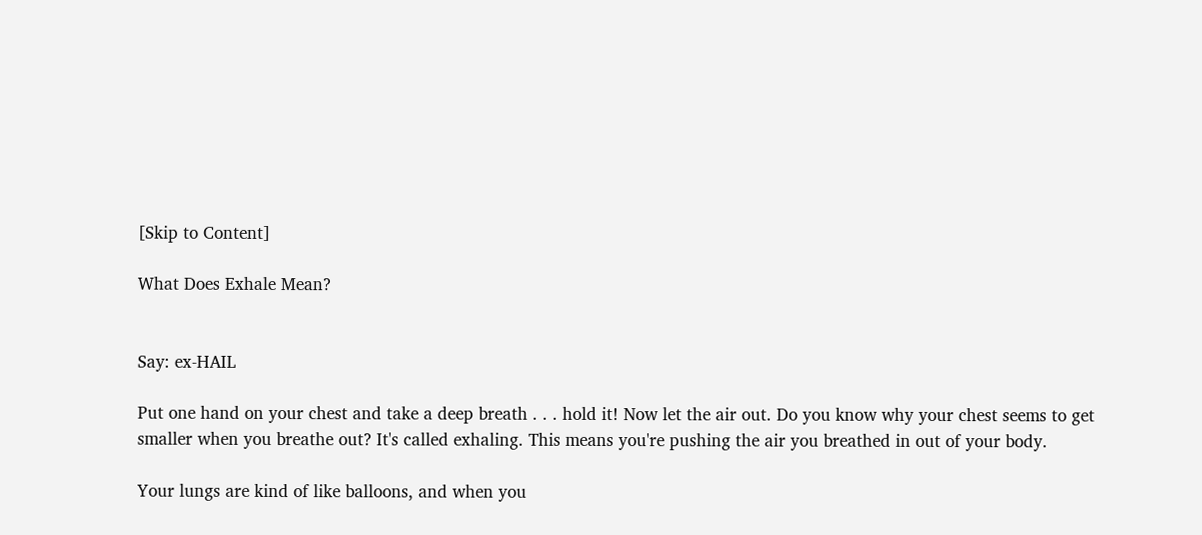[Skip to Content]

What Does Exhale Mean?


Say: ex-HAIL

Put one hand on your chest and take a deep breath . . . hold it! Now let the air out. Do you know why your chest seems to get smaller when you breathe out? It's called exhaling. This means you're pushing the air you breathed in out of your body.

Your lungs are kind of like balloons, and when you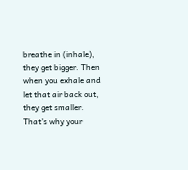breathe in (inhale), they get bigger. Then when you exhale and let that air back out, they get smaller. That's why your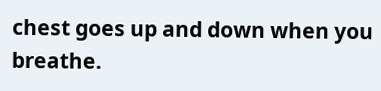chest goes up and down when you breathe.